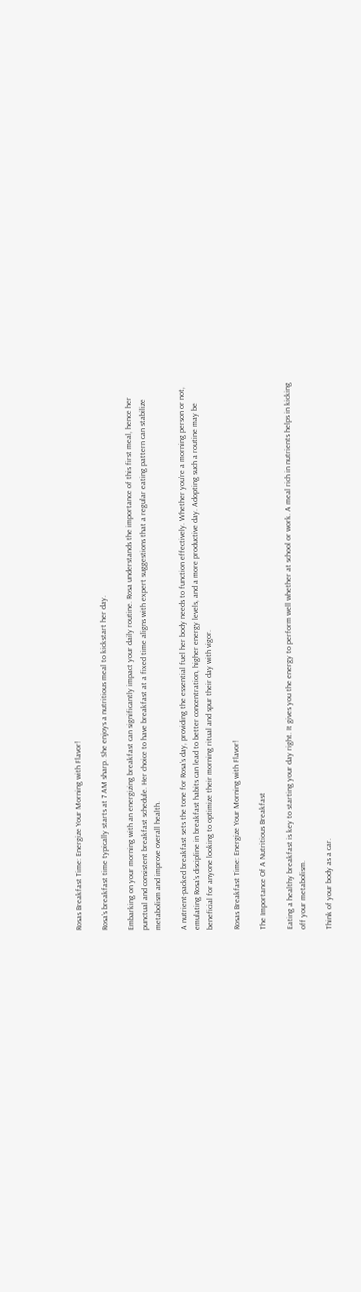Rosas Breakfast Time: Energize Your Morning with Flavor!

Rosa’s breakfast time typically starts at 7 AM sharp. She enjoys a nutritious meal to kickstart her day.

Embarking on your morning with an energizing breakfast can significantly impact your daily routine. Rosa understands the importance of this first meal, hence her punctual and consistent breakfast schedule. Her choice to have breakfast at a fixed time aligns with expert suggestions that a regular eating pattern can stabilize metabolism and improve overall health.

A nutrient-packed breakfast sets the tone for Rosa’s day, providing the essential fuel her body needs to function effectively. Whether you’re a morning person or not, emulating Rosa’s discipline in breakfast habits can lead to better concentration, higher energy levels, and a more productive day. Adopting such a routine may be beneficial for anyone looking to optimize their morning ritual and spur their day with vigor.

Rosas Breakfast Time: Energize Your Morning with Flavor!

The Importance Of A Nutritious Breakfast

Eating a healthy breakfast is key to starting your day right. It gives you the energy to perform well whether at school or work. A meal rich in nutrients helps in kicking off your metabolism.

Think of your body as a car.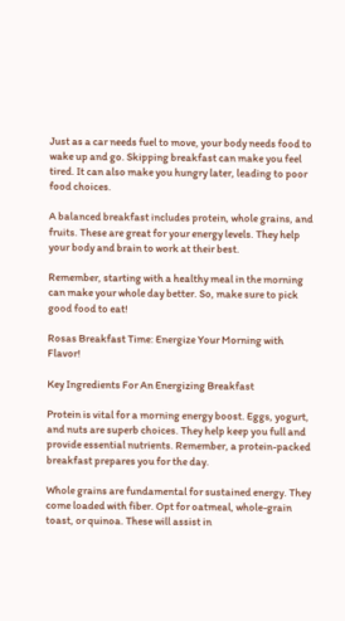Just as a car needs fuel to move, your body needs food to wake up and go. Skipping breakfast can make you feel tired. It can also make you hungry later, leading to poor food choices.

A balanced breakfast includes protein, whole grains, and fruits. These are great for your energy levels. They help your body and brain to work at their best.

Remember, starting with a healthy meal in the morning can make your whole day better. So, make sure to pick good food to eat!

Rosas Breakfast Time: Energize Your Morning with Flavor!

Key Ingredients For An Energizing Breakfast

Protein is vital for a morning energy boost. Eggs, yogurt, and nuts are superb choices. They help keep you full and provide essential nutrients. Remember, a protein-packed breakfast prepares you for the day.

Whole grains are fundamental for sustained energy. They come loaded with fiber. Opt for oatmeal, whole-grain toast, or quinoa. These will assist in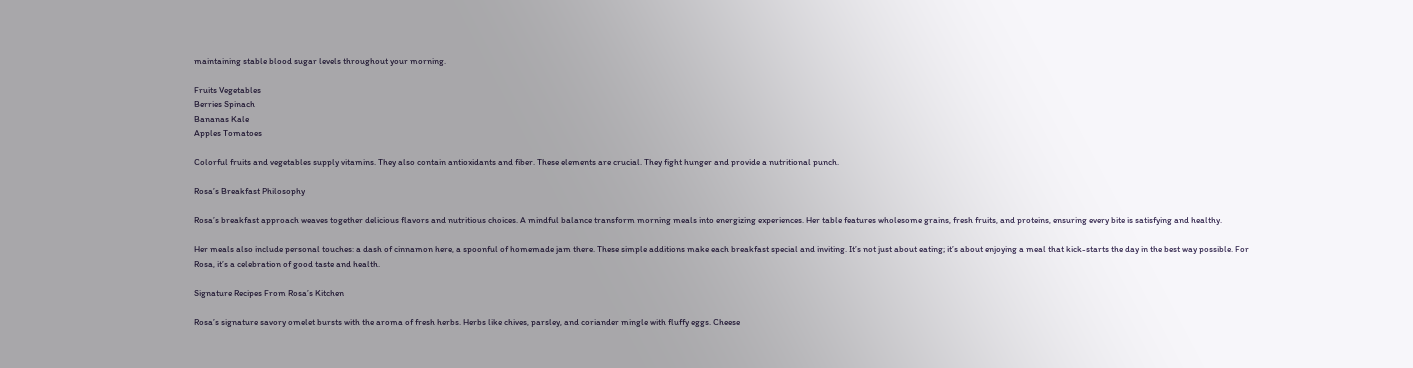maintaining stable blood sugar levels throughout your morning.

Fruits Vegetables
Berries Spinach
Bananas Kale
Apples Tomatoes

Colorful fruits and vegetables supply vitamins. They also contain antioxidants and fiber. These elements are crucial. They fight hunger and provide a nutritional punch.

Rosa’s Breakfast Philosophy

Rosa’s breakfast approach weaves together delicious flavors and nutritious choices. A mindful balance transform morning meals into energizing experiences. Her table features wholesome grains, fresh fruits, and proteins, ensuring every bite is satisfying and healthy.

Her meals also include personal touches: a dash of cinnamon here, a spoonful of homemade jam there. These simple additions make each breakfast special and inviting. It’s not just about eating; it’s about enjoying a meal that kick-starts the day in the best way possible. For Rosa, it’s a celebration of good taste and health.

Signature Recipes From Rosa’s Kitchen

Rosa’s signature savory omelet bursts with the aroma of fresh herbs. Herbs like chives, parsley, and coriander mingle with fluffy eggs. Cheese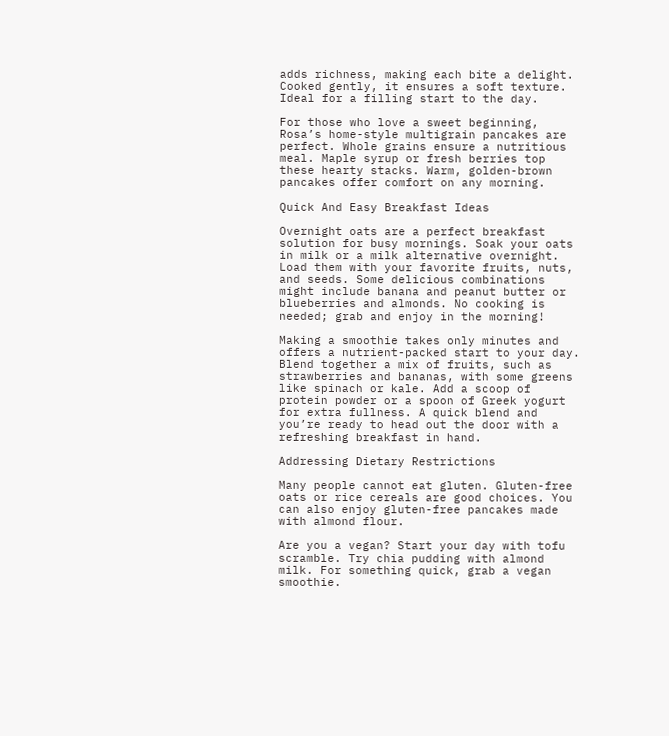adds richness, making each bite a delight. Cooked gently, it ensures a soft texture. Ideal for a filling start to the day.

For those who love a sweet beginning, Rosa’s home-style multigrain pancakes are perfect. Whole grains ensure a nutritious meal. Maple syrup or fresh berries top these hearty stacks. Warm, golden-brown pancakes offer comfort on any morning.

Quick And Easy Breakfast Ideas

Overnight oats are a perfect breakfast solution for busy mornings. Soak your oats in milk or a milk alternative overnight. Load them with your favorite fruits, nuts, and seeds. Some delicious combinations might include banana and peanut butter or blueberries and almonds. No cooking is needed; grab and enjoy in the morning!

Making a smoothie takes only minutes and offers a nutrient-packed start to your day. Blend together a mix of fruits, such as strawberries and bananas, with some greens like spinach or kale. Add a scoop of protein powder or a spoon of Greek yogurt for extra fullness. A quick blend and you’re ready to head out the door with a refreshing breakfast in hand.

Addressing Dietary Restrictions

Many people cannot eat gluten. Gluten-free oats or rice cereals are good choices. You can also enjoy gluten-free pancakes made with almond flour.

Are you a vegan? Start your day with tofu scramble. Try chia pudding with almond milk. For something quick, grab a vegan smoothie.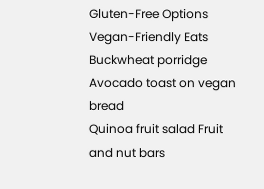Gluten-Free Options Vegan-Friendly Eats
Buckwheat porridge Avocado toast on vegan bread
Quinoa fruit salad Fruit and nut bars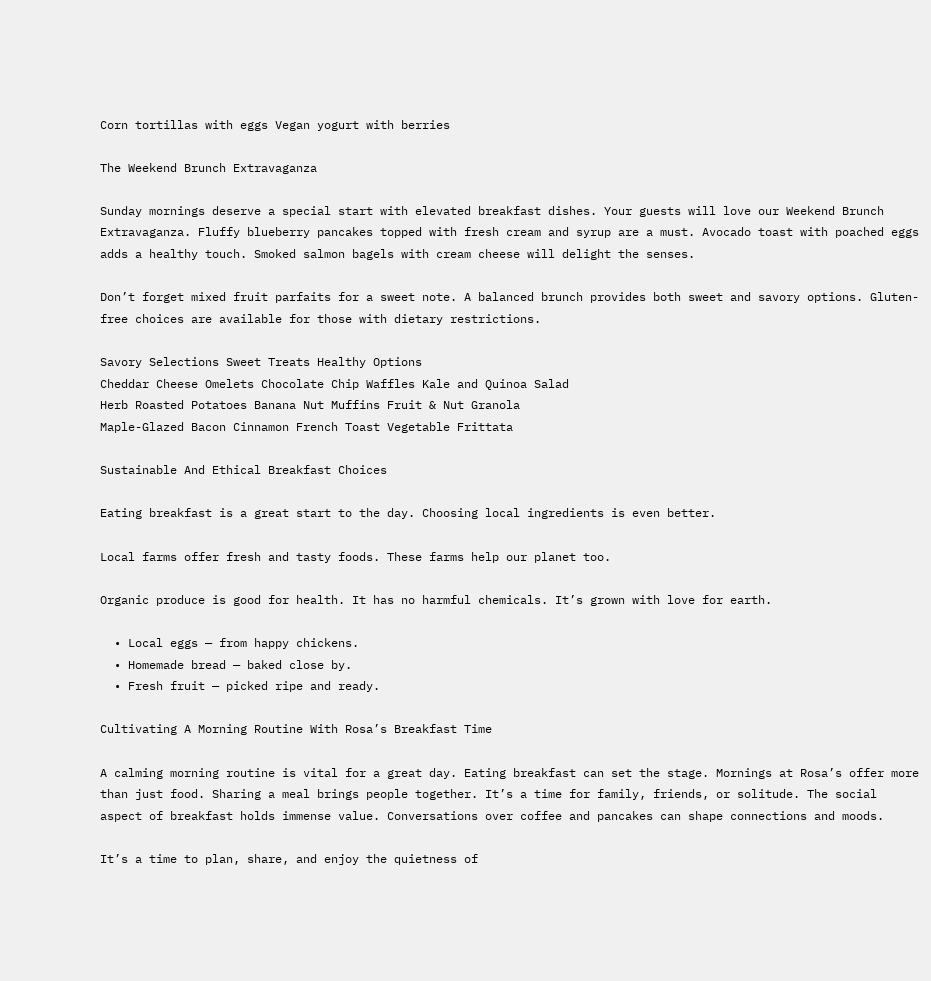Corn tortillas with eggs Vegan yogurt with berries

The Weekend Brunch Extravaganza

Sunday mornings deserve a special start with elevated breakfast dishes. Your guests will love our Weekend Brunch Extravaganza. Fluffy blueberry pancakes topped with fresh cream and syrup are a must. Avocado toast with poached eggs adds a healthy touch. Smoked salmon bagels with cream cheese will delight the senses.

Don’t forget mixed fruit parfaits for a sweet note. A balanced brunch provides both sweet and savory options. Gluten-free choices are available for those with dietary restrictions.

Savory Selections Sweet Treats Healthy Options
Cheddar Cheese Omelets Chocolate Chip Waffles Kale and Quinoa Salad
Herb Roasted Potatoes Banana Nut Muffins Fruit & Nut Granola
Maple-Glazed Bacon Cinnamon French Toast Vegetable Frittata

Sustainable And Ethical Breakfast Choices

Eating breakfast is a great start to the day. Choosing local ingredients is even better.

Local farms offer fresh and tasty foods. These farms help our planet too.

Organic produce is good for health. It has no harmful chemicals. It’s grown with love for earth.

  • Local eggs — from happy chickens.
  • Homemade bread — baked close by.
  • Fresh fruit — picked ripe and ready.

Cultivating A Morning Routine With Rosa’s Breakfast Time

A calming morning routine is vital for a great day. Eating breakfast can set the stage. Mornings at Rosa’s offer more than just food. Sharing a meal brings people together. It’s a time for family, friends, or solitude. The social aspect of breakfast holds immense value. Conversations over coffee and pancakes can shape connections and moods.

It’s a time to plan, share, and enjoy the quietness of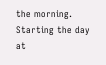the morning. Starting the day at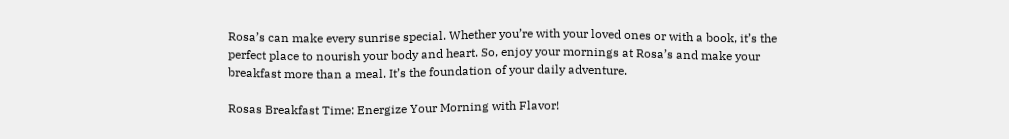Rosa’s can make every sunrise special. Whether you’re with your loved ones or with a book, it’s the perfect place to nourish your body and heart. So, enjoy your mornings at Rosa’s and make your breakfast more than a meal. It’s the foundation of your daily adventure.

Rosas Breakfast Time: Energize Your Morning with Flavor!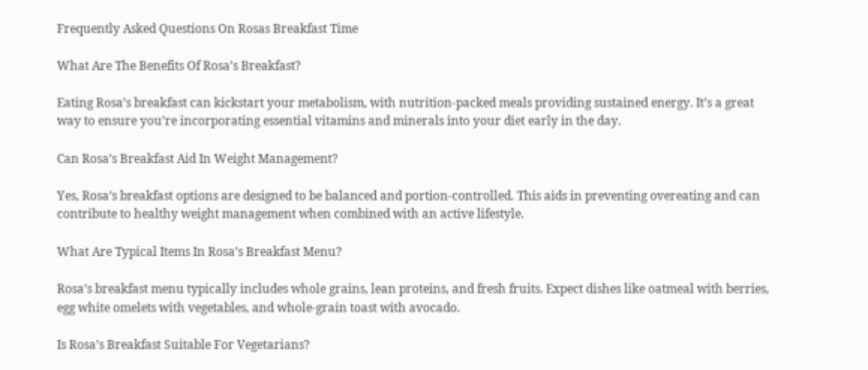Frequently Asked Questions On Rosas Breakfast Time

What Are The Benefits Of Rosa’s Breakfast?

Eating Rosa’s breakfast can kickstart your metabolism, with nutrition-packed meals providing sustained energy. It’s a great way to ensure you’re incorporating essential vitamins and minerals into your diet early in the day.

Can Rosa’s Breakfast Aid In Weight Management?

Yes, Rosa’s breakfast options are designed to be balanced and portion-controlled. This aids in preventing overeating and can contribute to healthy weight management when combined with an active lifestyle.

What Are Typical Items In Rosa’s Breakfast Menu?

Rosa’s breakfast menu typically includes whole grains, lean proteins, and fresh fruits. Expect dishes like oatmeal with berries, egg white omelets with vegetables, and whole-grain toast with avocado.

Is Rosa’s Breakfast Suitable For Vegetarians?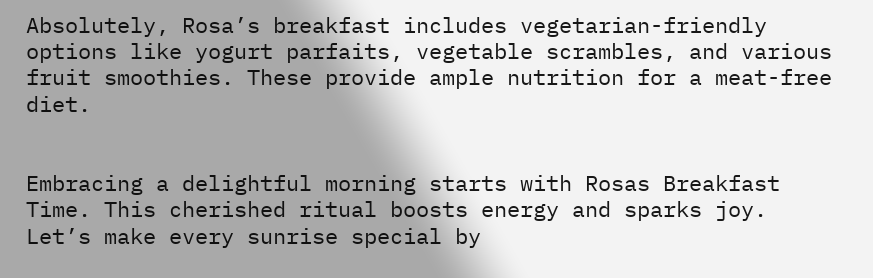Absolutely, Rosa’s breakfast includes vegetarian-friendly options like yogurt parfaits, vegetable scrambles, and various fruit smoothies. These provide ample nutrition for a meat-free diet.


Embracing a delightful morning starts with Rosas Breakfast Time. This cherished ritual boosts energy and sparks joy. Let’s make every sunrise special by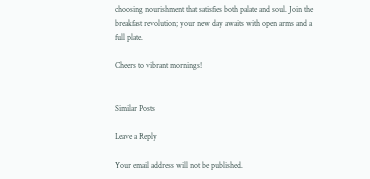choosing nourishment that satisfies both palate and soul. Join the breakfast revolution; your new day awaits with open arms and a full plate.

Cheers to vibrant mornings!


Similar Posts

Leave a Reply

Your email address will not be published.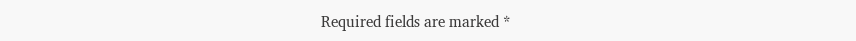Required fields are marked *